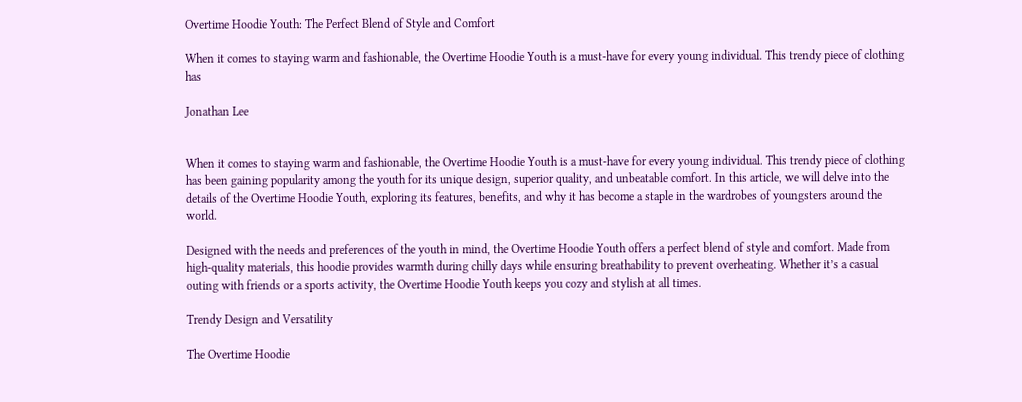Overtime Hoodie Youth: The Perfect Blend of Style and Comfort

When it comes to staying warm and fashionable, the Overtime Hoodie Youth is a must-have for every young individual. This trendy piece of clothing has

Jonathan Lee


When it comes to staying warm and fashionable, the Overtime Hoodie Youth is a must-have for every young individual. This trendy piece of clothing has been gaining popularity among the youth for its unique design, superior quality, and unbeatable comfort. In this article, we will delve into the details of the Overtime Hoodie Youth, exploring its features, benefits, and why it has become a staple in the wardrobes of youngsters around the world.

Designed with the needs and preferences of the youth in mind, the Overtime Hoodie Youth offers a perfect blend of style and comfort. Made from high-quality materials, this hoodie provides warmth during chilly days while ensuring breathability to prevent overheating. Whether it’s a casual outing with friends or a sports activity, the Overtime Hoodie Youth keeps you cozy and stylish at all times.

Trendy Design and Versatility

The Overtime Hoodie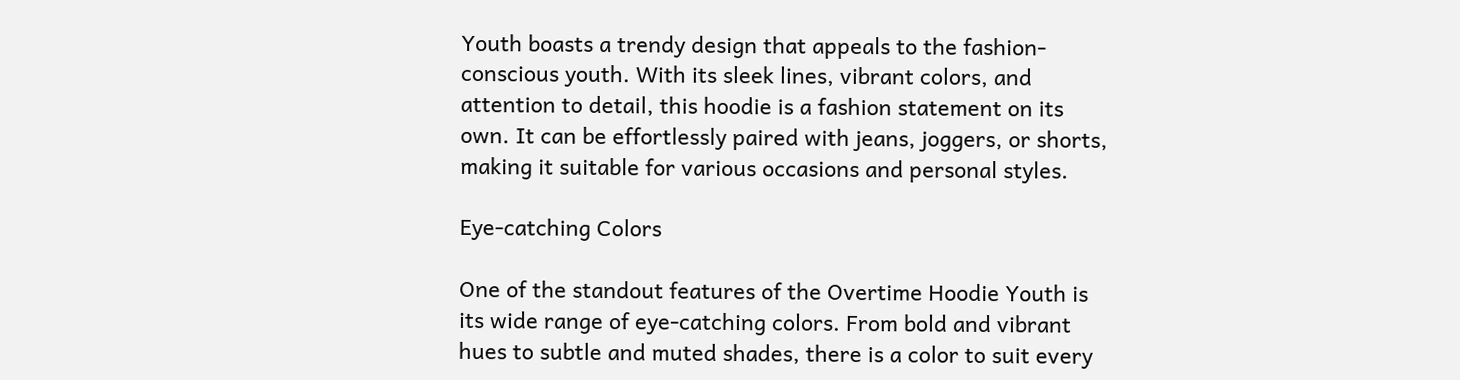Youth boasts a trendy design that appeals to the fashion-conscious youth. With its sleek lines, vibrant colors, and attention to detail, this hoodie is a fashion statement on its own. It can be effortlessly paired with jeans, joggers, or shorts, making it suitable for various occasions and personal styles.

Eye-catching Colors

One of the standout features of the Overtime Hoodie Youth is its wide range of eye-catching colors. From bold and vibrant hues to subtle and muted shades, there is a color to suit every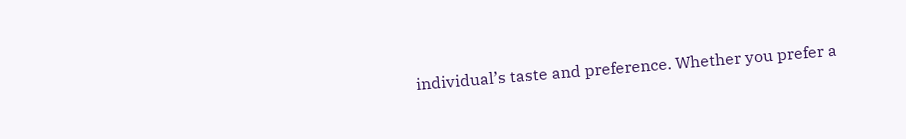individual’s taste and preference. Whether you prefer a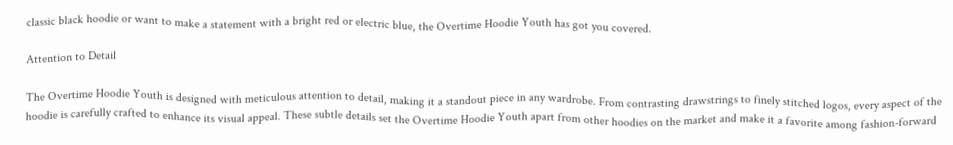classic black hoodie or want to make a statement with a bright red or electric blue, the Overtime Hoodie Youth has got you covered.

Attention to Detail

The Overtime Hoodie Youth is designed with meticulous attention to detail, making it a standout piece in any wardrobe. From contrasting drawstrings to finely stitched logos, every aspect of the hoodie is carefully crafted to enhance its visual appeal. These subtle details set the Overtime Hoodie Youth apart from other hoodies on the market and make it a favorite among fashion-forward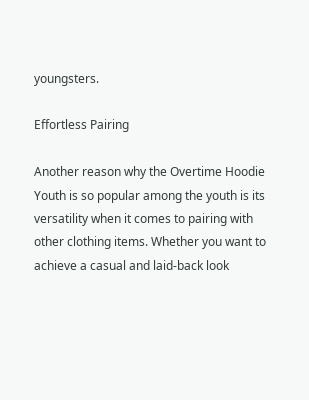youngsters.

Effortless Pairing

Another reason why the Overtime Hoodie Youth is so popular among the youth is its versatility when it comes to pairing with other clothing items. Whether you want to achieve a casual and laid-back look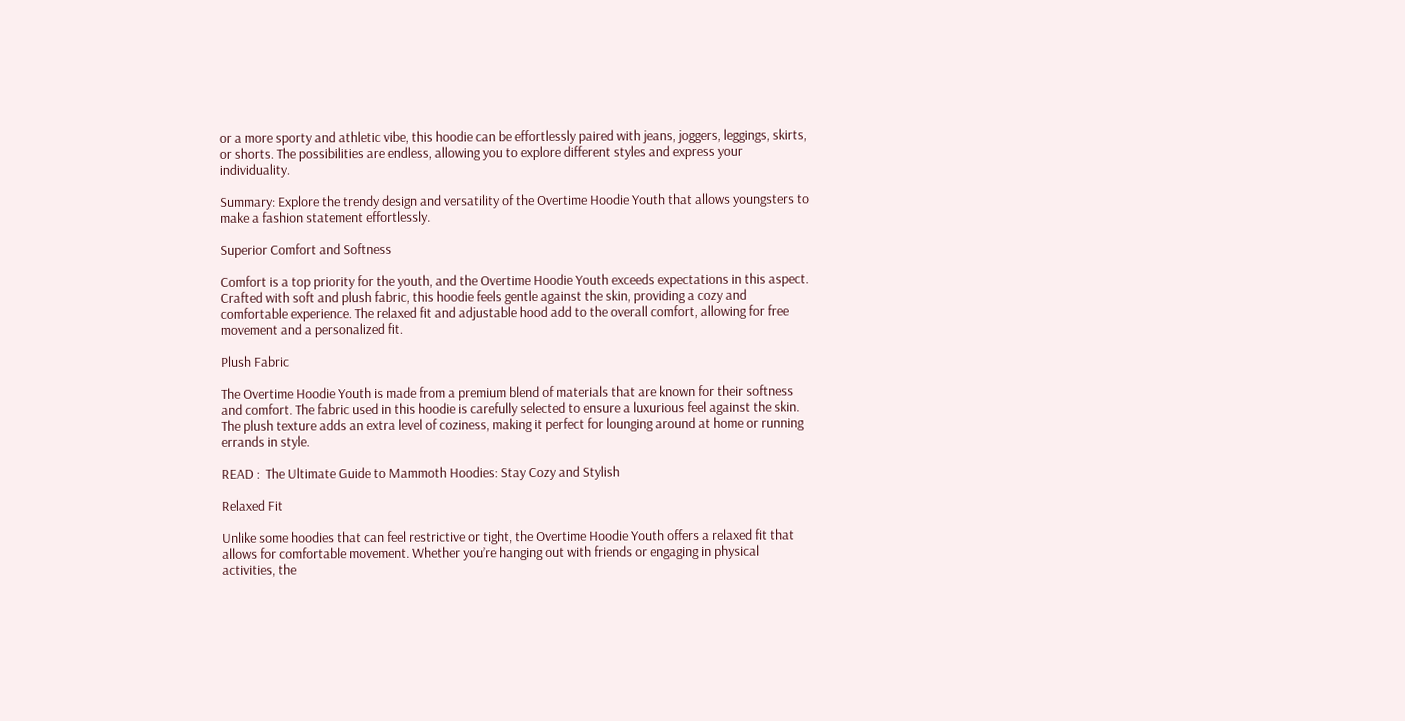or a more sporty and athletic vibe, this hoodie can be effortlessly paired with jeans, joggers, leggings, skirts, or shorts. The possibilities are endless, allowing you to explore different styles and express your individuality.

Summary: Explore the trendy design and versatility of the Overtime Hoodie Youth that allows youngsters to make a fashion statement effortlessly.

Superior Comfort and Softness

Comfort is a top priority for the youth, and the Overtime Hoodie Youth exceeds expectations in this aspect. Crafted with soft and plush fabric, this hoodie feels gentle against the skin, providing a cozy and comfortable experience. The relaxed fit and adjustable hood add to the overall comfort, allowing for free movement and a personalized fit.

Plush Fabric

The Overtime Hoodie Youth is made from a premium blend of materials that are known for their softness and comfort. The fabric used in this hoodie is carefully selected to ensure a luxurious feel against the skin. The plush texture adds an extra level of coziness, making it perfect for lounging around at home or running errands in style.

READ :  The Ultimate Guide to Mammoth Hoodies: Stay Cozy and Stylish

Relaxed Fit

Unlike some hoodies that can feel restrictive or tight, the Overtime Hoodie Youth offers a relaxed fit that allows for comfortable movement. Whether you’re hanging out with friends or engaging in physical activities, the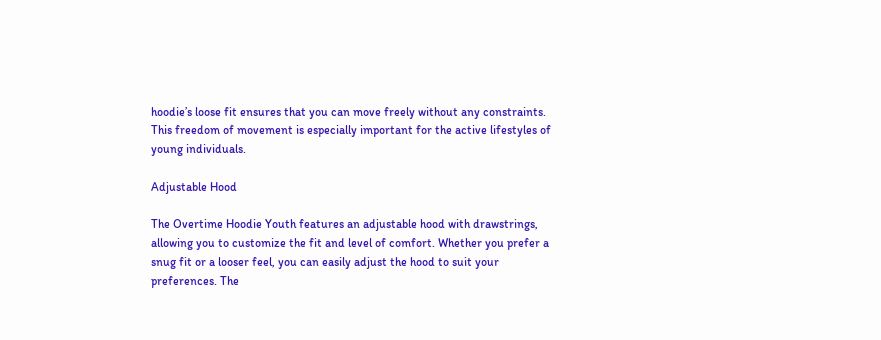hoodie’s loose fit ensures that you can move freely without any constraints. This freedom of movement is especially important for the active lifestyles of young individuals.

Adjustable Hood

The Overtime Hoodie Youth features an adjustable hood with drawstrings, allowing you to customize the fit and level of comfort. Whether you prefer a snug fit or a looser feel, you can easily adjust the hood to suit your preferences. The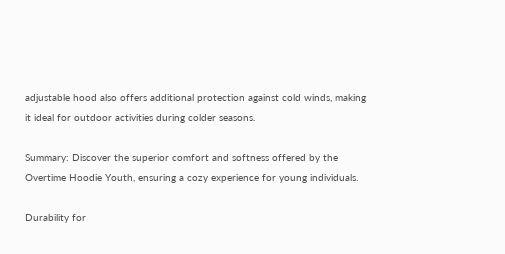adjustable hood also offers additional protection against cold winds, making it ideal for outdoor activities during colder seasons.

Summary: Discover the superior comfort and softness offered by the Overtime Hoodie Youth, ensuring a cozy experience for young individuals.

Durability for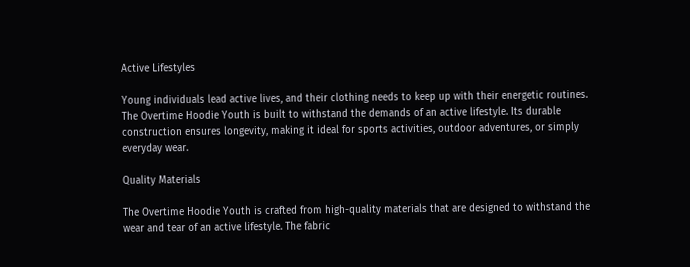Active Lifestyles

Young individuals lead active lives, and their clothing needs to keep up with their energetic routines. The Overtime Hoodie Youth is built to withstand the demands of an active lifestyle. Its durable construction ensures longevity, making it ideal for sports activities, outdoor adventures, or simply everyday wear.

Quality Materials

The Overtime Hoodie Youth is crafted from high-quality materials that are designed to withstand the wear and tear of an active lifestyle. The fabric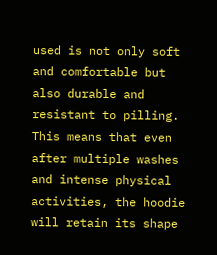used is not only soft and comfortable but also durable and resistant to pilling. This means that even after multiple washes and intense physical activities, the hoodie will retain its shape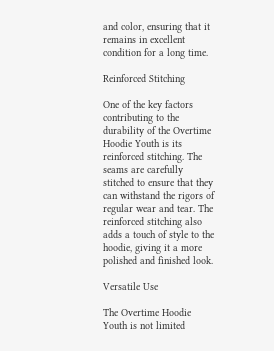and color, ensuring that it remains in excellent condition for a long time.

Reinforced Stitching

One of the key factors contributing to the durability of the Overtime Hoodie Youth is its reinforced stitching. The seams are carefully stitched to ensure that they can withstand the rigors of regular wear and tear. The reinforced stitching also adds a touch of style to the hoodie, giving it a more polished and finished look.

Versatile Use

The Overtime Hoodie Youth is not limited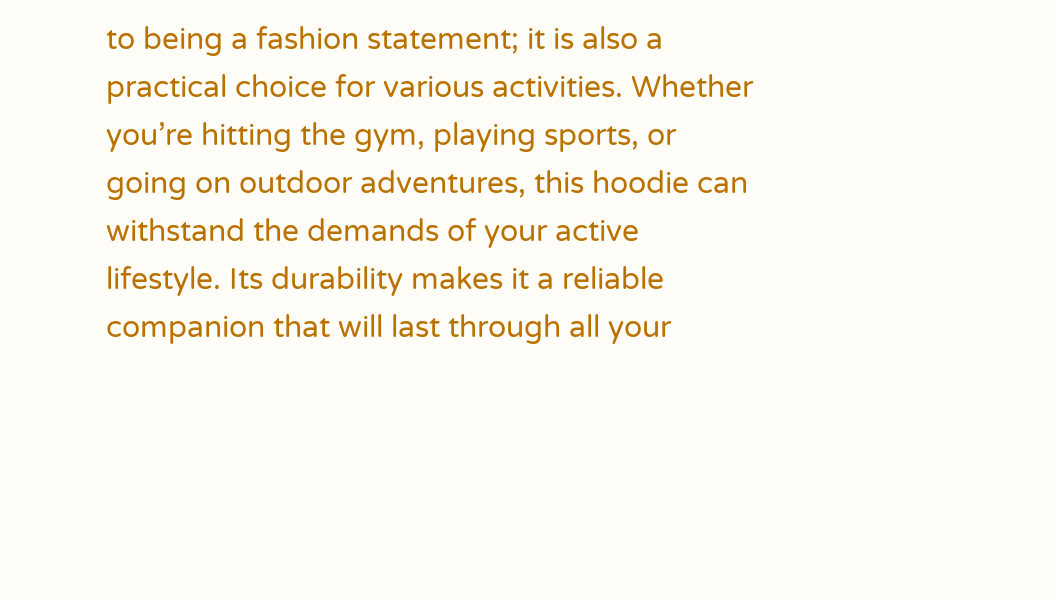to being a fashion statement; it is also a practical choice for various activities. Whether you’re hitting the gym, playing sports, or going on outdoor adventures, this hoodie can withstand the demands of your active lifestyle. Its durability makes it a reliable companion that will last through all your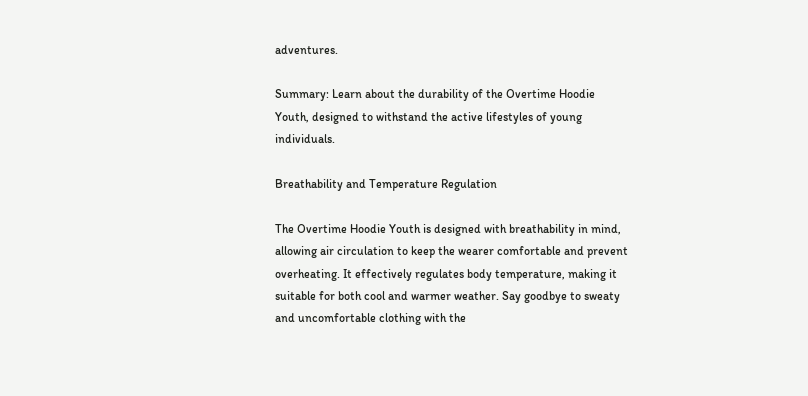adventures.

Summary: Learn about the durability of the Overtime Hoodie Youth, designed to withstand the active lifestyles of young individuals.

Breathability and Temperature Regulation

The Overtime Hoodie Youth is designed with breathability in mind, allowing air circulation to keep the wearer comfortable and prevent overheating. It effectively regulates body temperature, making it suitable for both cool and warmer weather. Say goodbye to sweaty and uncomfortable clothing with the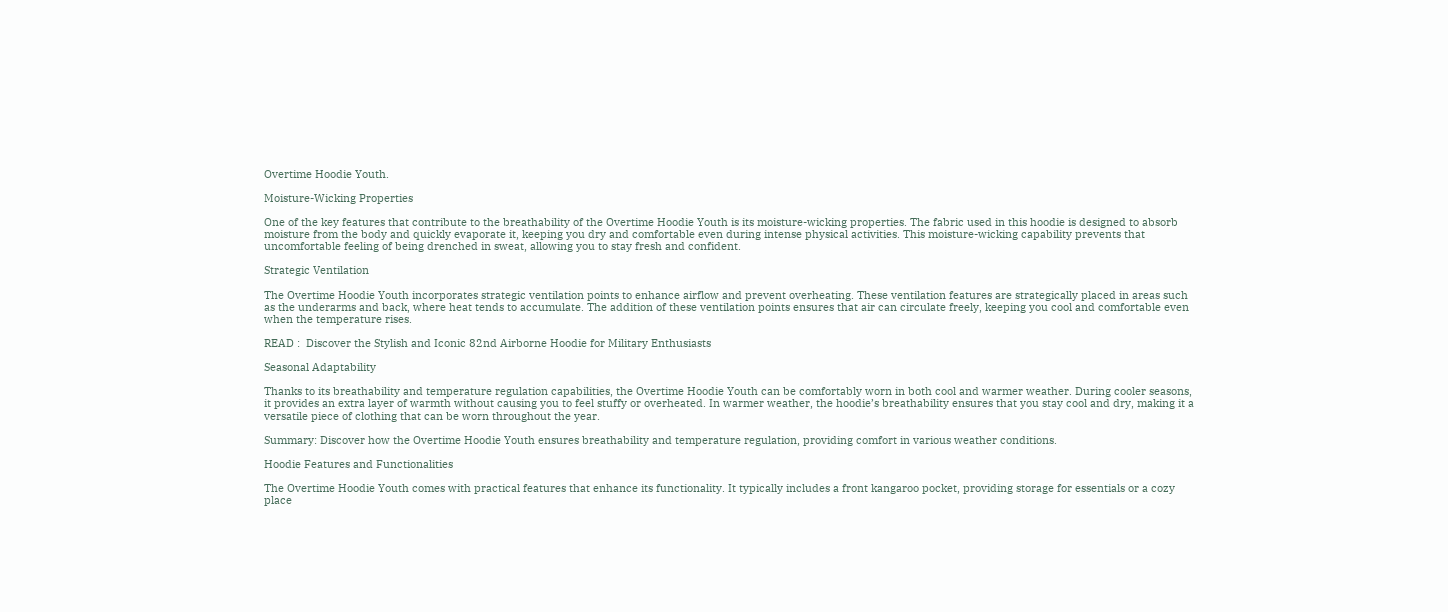Overtime Hoodie Youth.

Moisture-Wicking Properties

One of the key features that contribute to the breathability of the Overtime Hoodie Youth is its moisture-wicking properties. The fabric used in this hoodie is designed to absorb moisture from the body and quickly evaporate it, keeping you dry and comfortable even during intense physical activities. This moisture-wicking capability prevents that uncomfortable feeling of being drenched in sweat, allowing you to stay fresh and confident.

Strategic Ventilation

The Overtime Hoodie Youth incorporates strategic ventilation points to enhance airflow and prevent overheating. These ventilation features are strategically placed in areas such as the underarms and back, where heat tends to accumulate. The addition of these ventilation points ensures that air can circulate freely, keeping you cool and comfortable even when the temperature rises.

READ :  Discover the Stylish and Iconic 82nd Airborne Hoodie for Military Enthusiasts

Seasonal Adaptability

Thanks to its breathability and temperature regulation capabilities, the Overtime Hoodie Youth can be comfortably worn in both cool and warmer weather. During cooler seasons, it provides an extra layer of warmth without causing you to feel stuffy or overheated. In warmer weather, the hoodie’s breathability ensures that you stay cool and dry, making it a versatile piece of clothing that can be worn throughout the year.

Summary: Discover how the Overtime Hoodie Youth ensures breathability and temperature regulation, providing comfort in various weather conditions.

Hoodie Features and Functionalities

The Overtime Hoodie Youth comes with practical features that enhance its functionality. It typically includes a front kangaroo pocket, providing storage for essentials or a cozy place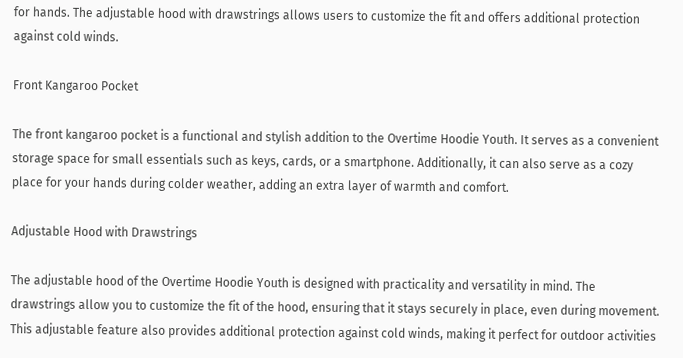for hands. The adjustable hood with drawstrings allows users to customize the fit and offers additional protection against cold winds.

Front Kangaroo Pocket

The front kangaroo pocket is a functional and stylish addition to the Overtime Hoodie Youth. It serves as a convenient storage space for small essentials such as keys, cards, or a smartphone. Additionally, it can also serve as a cozy place for your hands during colder weather, adding an extra layer of warmth and comfort.

Adjustable Hood with Drawstrings

The adjustable hood of the Overtime Hoodie Youth is designed with practicality and versatility in mind. The drawstrings allow you to customize the fit of the hood, ensuring that it stays securely in place, even during movement. This adjustable feature also provides additional protection against cold winds, making it perfect for outdoor activities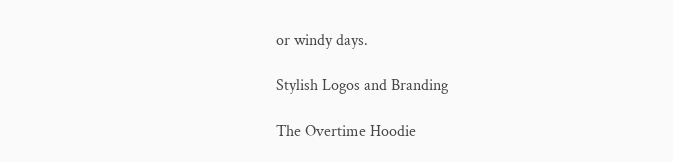or windy days.

Stylish Logos and Branding

The Overtime Hoodie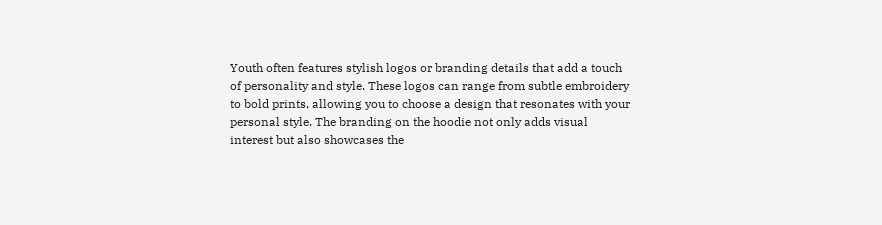Youth often features stylish logos or branding details that add a touch of personality and style. These logos can range from subtle embroidery to bold prints, allowing you to choose a design that resonates with your personal style. The branding on the hoodie not only adds visual interest but also showcases the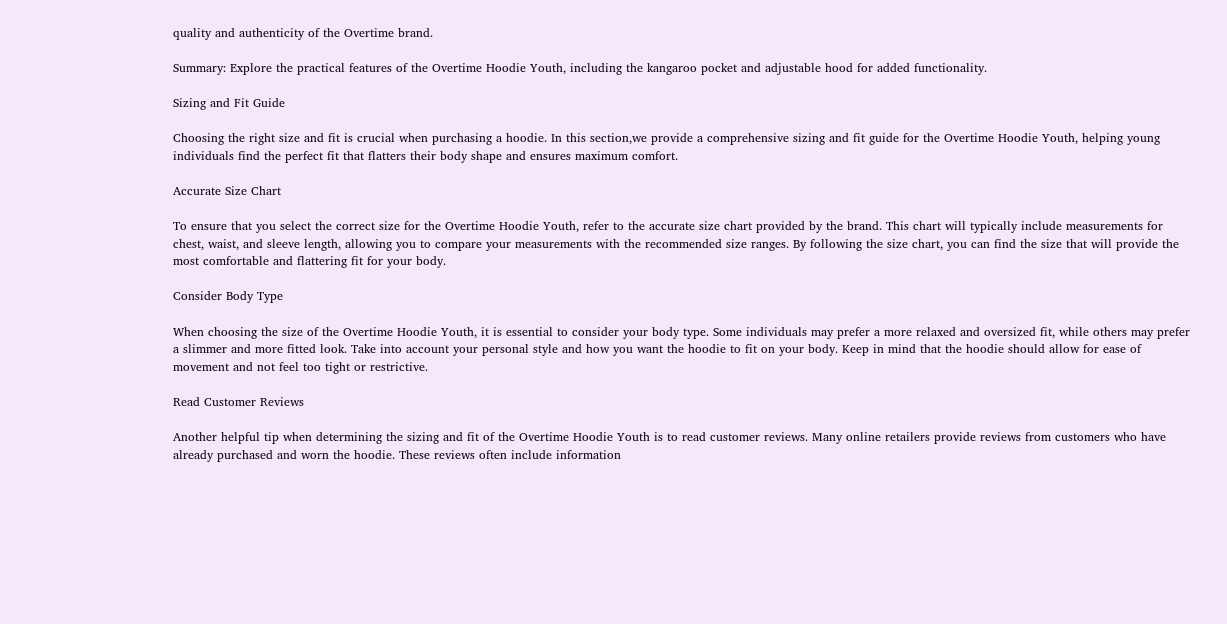quality and authenticity of the Overtime brand.

Summary: Explore the practical features of the Overtime Hoodie Youth, including the kangaroo pocket and adjustable hood for added functionality.

Sizing and Fit Guide

Choosing the right size and fit is crucial when purchasing a hoodie. In this section,we provide a comprehensive sizing and fit guide for the Overtime Hoodie Youth, helping young individuals find the perfect fit that flatters their body shape and ensures maximum comfort.

Accurate Size Chart

To ensure that you select the correct size for the Overtime Hoodie Youth, refer to the accurate size chart provided by the brand. This chart will typically include measurements for chest, waist, and sleeve length, allowing you to compare your measurements with the recommended size ranges. By following the size chart, you can find the size that will provide the most comfortable and flattering fit for your body.

Consider Body Type

When choosing the size of the Overtime Hoodie Youth, it is essential to consider your body type. Some individuals may prefer a more relaxed and oversized fit, while others may prefer a slimmer and more fitted look. Take into account your personal style and how you want the hoodie to fit on your body. Keep in mind that the hoodie should allow for ease of movement and not feel too tight or restrictive.

Read Customer Reviews

Another helpful tip when determining the sizing and fit of the Overtime Hoodie Youth is to read customer reviews. Many online retailers provide reviews from customers who have already purchased and worn the hoodie. These reviews often include information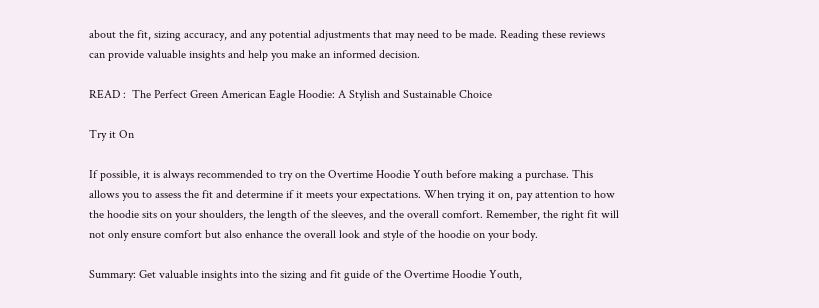about the fit, sizing accuracy, and any potential adjustments that may need to be made. Reading these reviews can provide valuable insights and help you make an informed decision.

READ :  The Perfect Green American Eagle Hoodie: A Stylish and Sustainable Choice

Try it On

If possible, it is always recommended to try on the Overtime Hoodie Youth before making a purchase. This allows you to assess the fit and determine if it meets your expectations. When trying it on, pay attention to how the hoodie sits on your shoulders, the length of the sleeves, and the overall comfort. Remember, the right fit will not only ensure comfort but also enhance the overall look and style of the hoodie on your body.

Summary: Get valuable insights into the sizing and fit guide of the Overtime Hoodie Youth,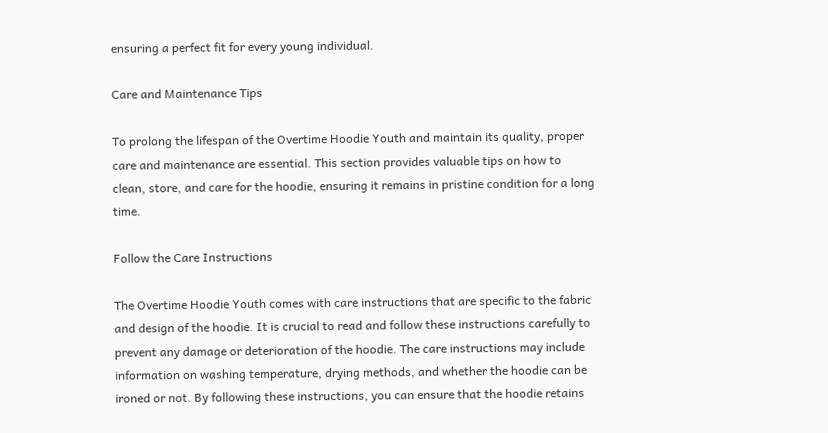ensuring a perfect fit for every young individual.

Care and Maintenance Tips

To prolong the lifespan of the Overtime Hoodie Youth and maintain its quality, proper care and maintenance are essential. This section provides valuable tips on how to clean, store, and care for the hoodie, ensuring it remains in pristine condition for a long time.

Follow the Care Instructions

The Overtime Hoodie Youth comes with care instructions that are specific to the fabric and design of the hoodie. It is crucial to read and follow these instructions carefully to prevent any damage or deterioration of the hoodie. The care instructions may include information on washing temperature, drying methods, and whether the hoodie can be ironed or not. By following these instructions, you can ensure that the hoodie retains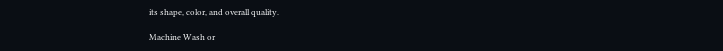its shape, color, and overall quality.

Machine Wash or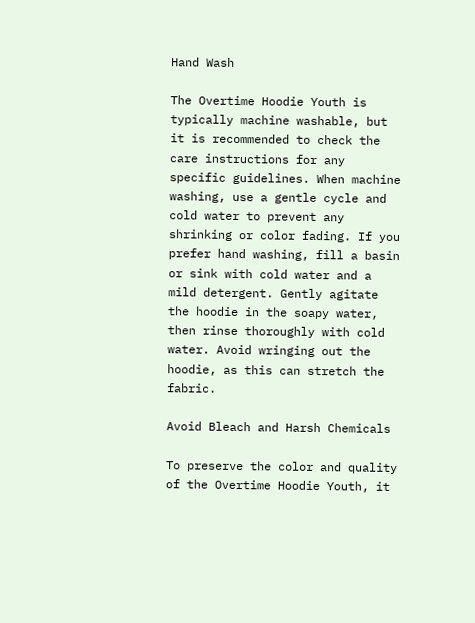Hand Wash

The Overtime Hoodie Youth is typically machine washable, but it is recommended to check the care instructions for any specific guidelines. When machine washing, use a gentle cycle and cold water to prevent any shrinking or color fading. If you prefer hand washing, fill a basin or sink with cold water and a mild detergent. Gently agitate the hoodie in the soapy water, then rinse thoroughly with cold water. Avoid wringing out the hoodie, as this can stretch the fabric.

Avoid Bleach and Harsh Chemicals

To preserve the color and quality of the Overtime Hoodie Youth, it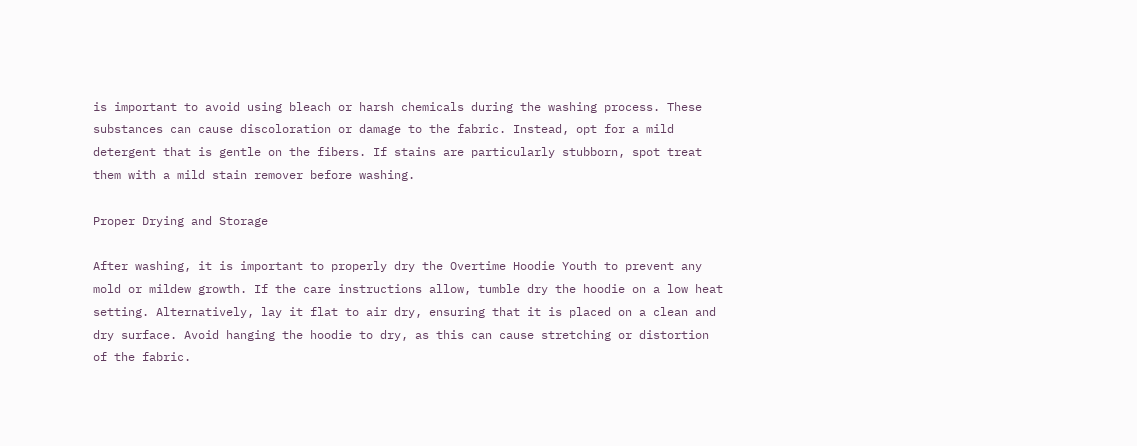is important to avoid using bleach or harsh chemicals during the washing process. These substances can cause discoloration or damage to the fabric. Instead, opt for a mild detergent that is gentle on the fibers. If stains are particularly stubborn, spot treat them with a mild stain remover before washing.

Proper Drying and Storage

After washing, it is important to properly dry the Overtime Hoodie Youth to prevent any mold or mildew growth. If the care instructions allow, tumble dry the hoodie on a low heat setting. Alternatively, lay it flat to air dry, ensuring that it is placed on a clean and dry surface. Avoid hanging the hoodie to dry, as this can cause stretching or distortion of the fabric.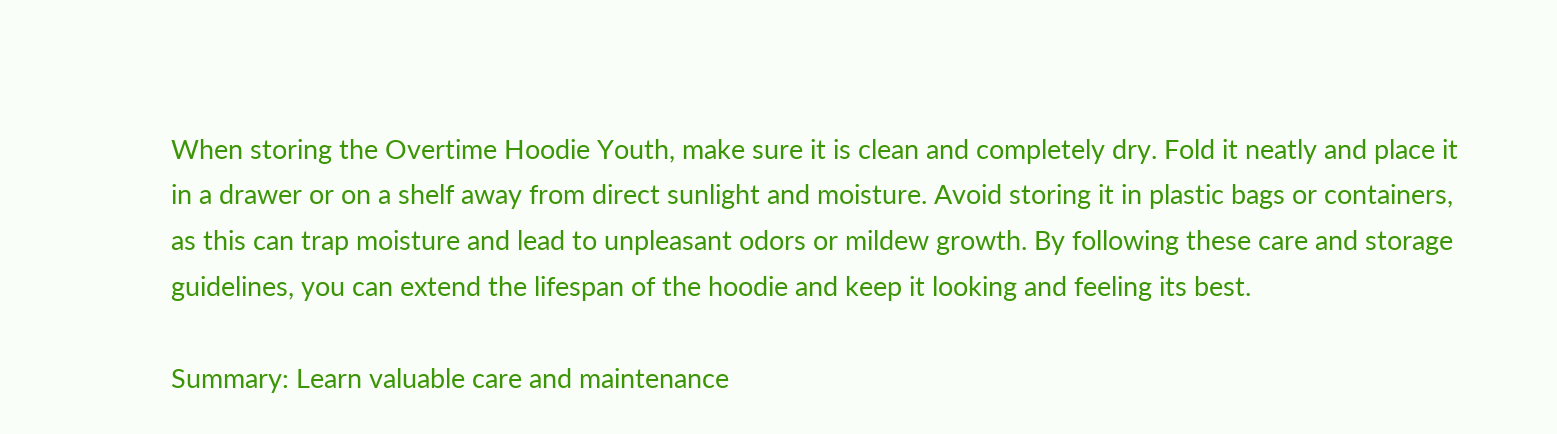When storing the Overtime Hoodie Youth, make sure it is clean and completely dry. Fold it neatly and place it in a drawer or on a shelf away from direct sunlight and moisture. Avoid storing it in plastic bags or containers, as this can trap moisture and lead to unpleasant odors or mildew growth. By following these care and storage guidelines, you can extend the lifespan of the hoodie and keep it looking and feeling its best.

Summary: Learn valuable care and maintenance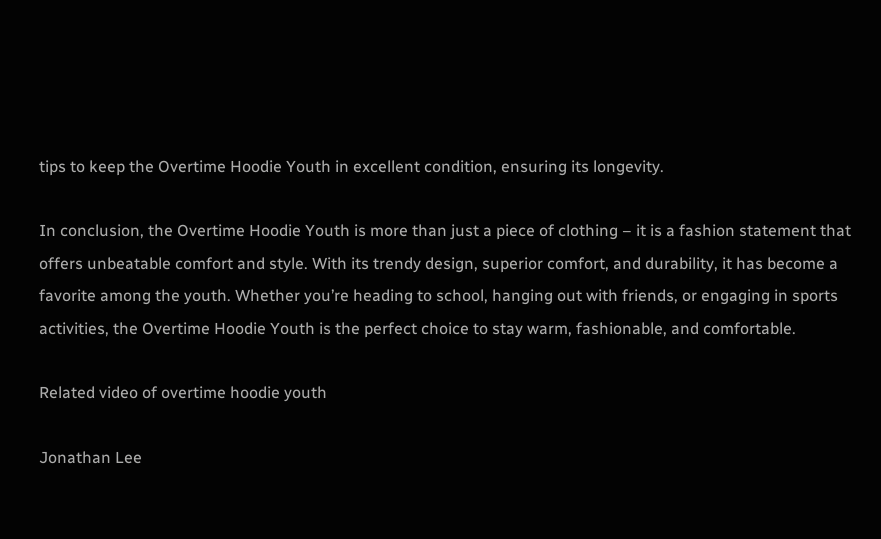tips to keep the Overtime Hoodie Youth in excellent condition, ensuring its longevity.

In conclusion, the Overtime Hoodie Youth is more than just a piece of clothing – it is a fashion statement that offers unbeatable comfort and style. With its trendy design, superior comfort, and durability, it has become a favorite among the youth. Whether you’re heading to school, hanging out with friends, or engaging in sports activities, the Overtime Hoodie Youth is the perfect choice to stay warm, fashionable, and comfortable.

Related video of overtime hoodie youth

Jonathan Lee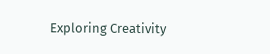Exploring Creativity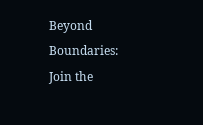Beyond Boundaries: Join the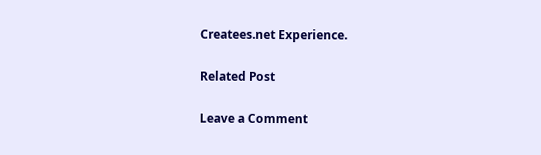Createes.net Experience.

Related Post

Leave a Comment